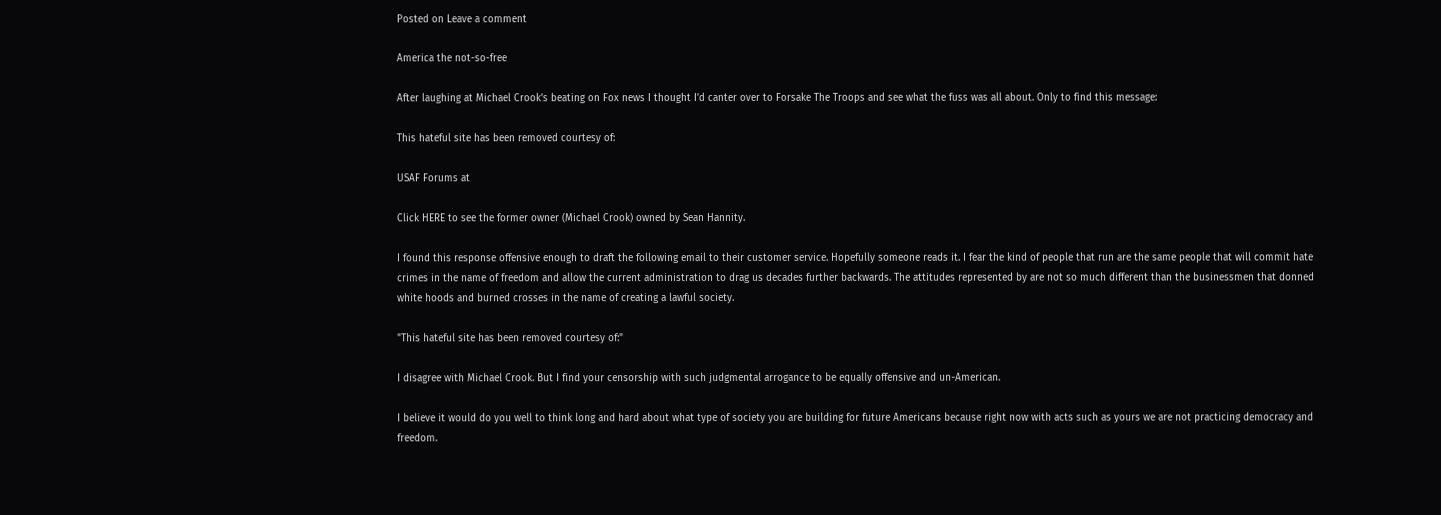Posted on Leave a comment

America the not-so-free

After laughing at Michael Crook’s beating on Fox news I thought I’d canter over to Forsake The Troops and see what the fuss was all about. Only to find this message:

This hateful site has been removed courtesy of:

USAF Forums at

Click HERE to see the former owner (Michael Crook) owned by Sean Hannity.

I found this response offensive enough to draft the following email to their customer service. Hopefully someone reads it. I fear the kind of people that run are the same people that will commit hate crimes in the name of freedom and allow the current administration to drag us decades further backwards. The attitudes represented by are not so much different than the businessmen that donned white hoods and burned crosses in the name of creating a lawful society.

"This hateful site has been removed courtesy of:"

I disagree with Michael Crook. But I find your censorship with such judgmental arrogance to be equally offensive and un-American.

I believe it would do you well to think long and hard about what type of society you are building for future Americans because right now with acts such as yours we are not practicing democracy and freedom.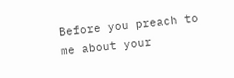Before you preach to me about your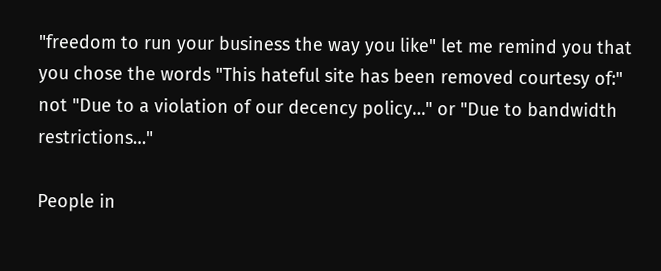"freedom to run your business the way you like" let me remind you that you chose the words "This hateful site has been removed courtesy of:" not "Due to a violation of our decency policy…" or "Due to bandwidth restrictions…"

People in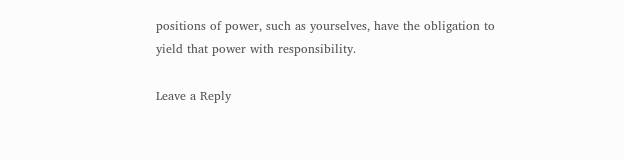positions of power, such as yourselves, have the obligation to yield that power with responsibility.

Leave a Reply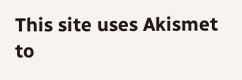This site uses Akismet to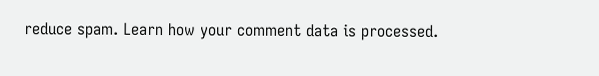reduce spam. Learn how your comment data is processed.